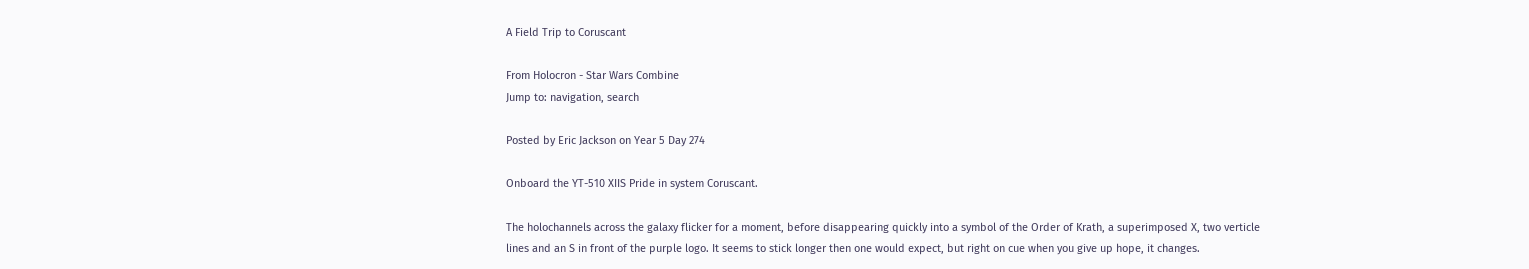A Field Trip to Coruscant

From Holocron - Star Wars Combine
Jump to: navigation, search

Posted by Eric Jackson on Year 5 Day 274

Onboard the YT-510 XIIS Pride in system Coruscant.

The holochannels across the galaxy flicker for a moment, before disappearing quickly into a symbol of the Order of Krath, a superimposed X, two verticle lines and an S in front of the purple logo. It seems to stick longer then one would expect, but right on cue when you give up hope, it changes.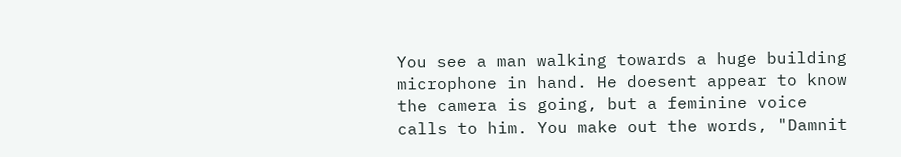You see a man walking towards a huge building microphone in hand. He doesent appear to know the camera is going, but a feminine voice calls to him. You make out the words, "Damnit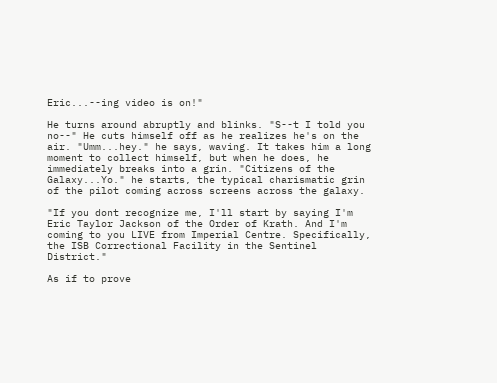Eric...--ing video is on!"

He turns around abruptly and blinks. "S--t I told you no--" He cuts himself off as he realizes he's on the air. "Umm...hey." he says, waving. It takes him a long moment to collect himself, but when he does, he immediately breaks into a grin. "Citizens of the Galaxy...Yo." he starts, the typical charismatic grin of the pilot coming across screens across the galaxy.

"If you dont recognize me, I'll start by saying I'm Eric Taylor Jackson of the Order of Krath. And I'm coming to you LIVE from Imperial Centre. Specifically, the ISB Correctional Facility in the Sentinel District."

As if to prove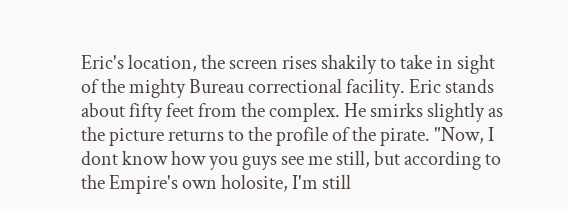Eric's location, the screen rises shakily to take in sight of the mighty Bureau correctional facility. Eric stands about fifty feet from the complex. He smirks slightly as the picture returns to the profile of the pirate. "Now, I dont know how you guys see me still, but according to the Empire's own holosite, I'm still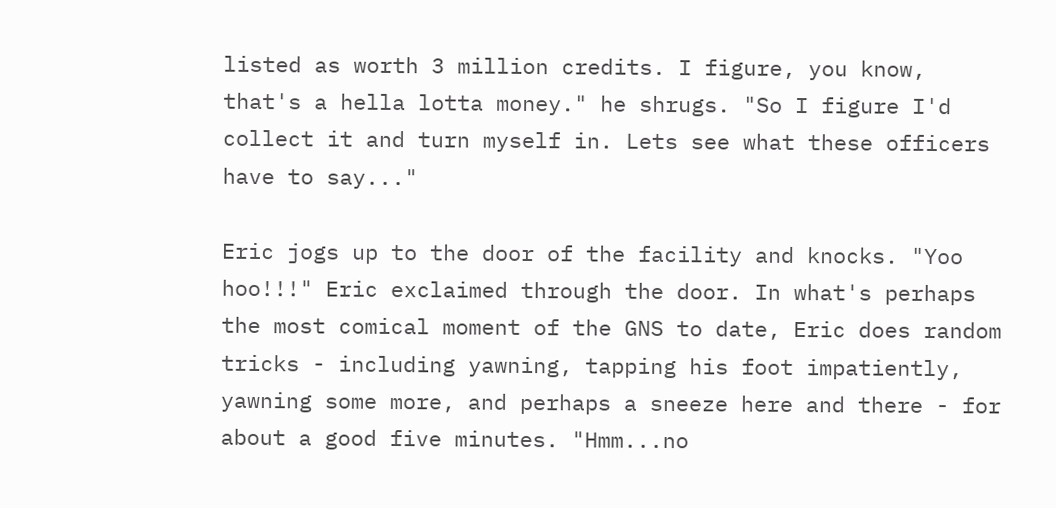listed as worth 3 million credits. I figure, you know, that's a hella lotta money." he shrugs. "So I figure I'd collect it and turn myself in. Lets see what these officers have to say..."

Eric jogs up to the door of the facility and knocks. "Yoo hoo!!!" Eric exclaimed through the door. In what's perhaps the most comical moment of the GNS to date, Eric does random tricks - including yawning, tapping his foot impatiently, yawning some more, and perhaps a sneeze here and there - for about a good five minutes. "Hmm...no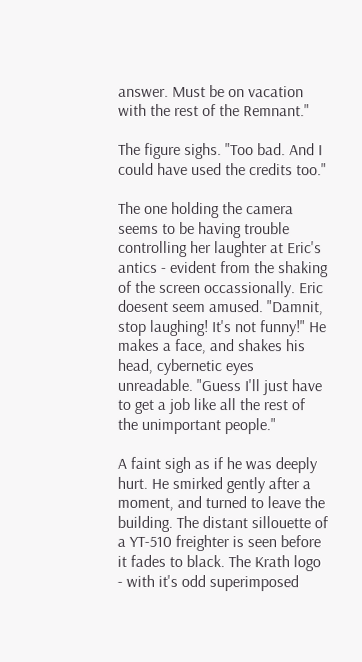answer. Must be on vacation with the rest of the Remnant."

The figure sighs. "Too bad. And I could have used the credits too."

The one holding the camera seems to be having trouble controlling her laughter at Eric's antics - evident from the shaking of the screen occassionally. Eric doesent seem amused. "Damnit, stop laughing! It's not funny!" He makes a face, and shakes his head, cybernetic eyes unreadable. "Guess I'll just have to get a job like all the rest of the unimportant people."

A faint sigh as if he was deeply hurt. He smirked gently after a moment, and turned to leave the building. The distant sillouette of a YT-510 freighter is seen before it fades to black. The Krath logo - with it's odd superimposed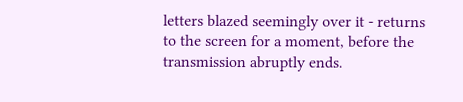letters blazed seemingly over it - returns to the screen for a moment, before the transmission abruptly ends.